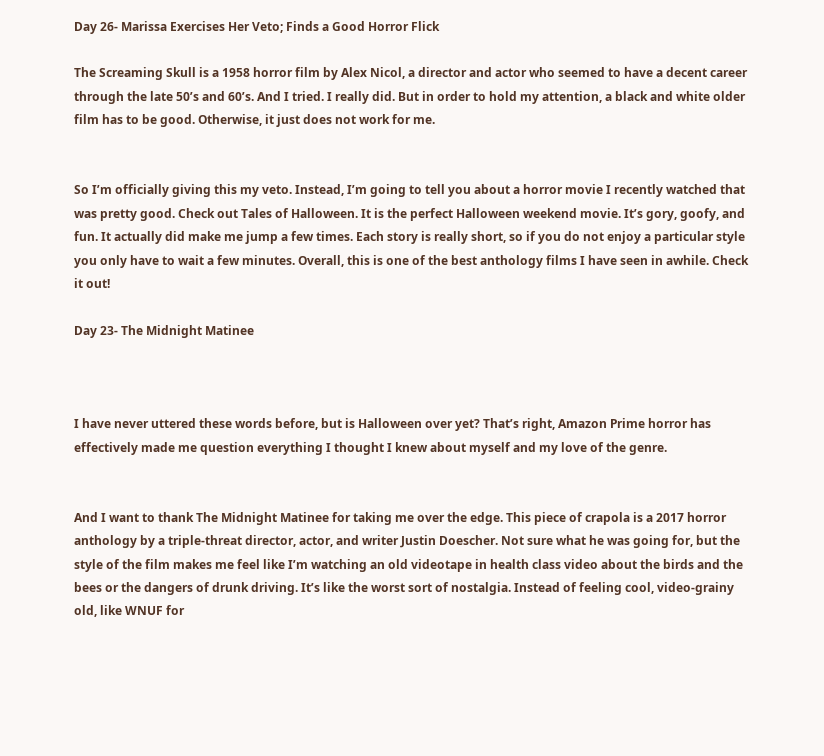Day 26- Marissa Exercises Her Veto; Finds a Good Horror Flick

The Screaming Skull is a 1958 horror film by Alex Nicol, a director and actor who seemed to have a decent career through the late 50’s and 60’s. And I tried. I really did. But in order to hold my attention, a black and white older film has to be good. Otherwise, it just does not work for me.


So I’m officially giving this my veto. Instead, I’m going to tell you about a horror movie I recently watched that was pretty good. Check out Tales of Halloween. It is the perfect Halloween weekend movie. It’s gory, goofy, and fun. It actually did make me jump a few times. Each story is really short, so if you do not enjoy a particular style you only have to wait a few minutes. Overall, this is one of the best anthology films I have seen in awhile. Check it out!

Day 23- The Midnight Matinee



I have never uttered these words before, but is Halloween over yet? That’s right, Amazon Prime horror has effectively made me question everything I thought I knew about myself and my love of the genre.


And I want to thank The Midnight Matinee for taking me over the edge. This piece of crapola is a 2017 horror anthology by a triple-threat director, actor, and writer Justin Doescher. Not sure what he was going for, but the style of the film makes me feel like I’m watching an old videotape in health class video about the birds and the bees or the dangers of drunk driving. It’s like the worst sort of nostalgia. Instead of feeling cool, video-grainy old, like WNUF for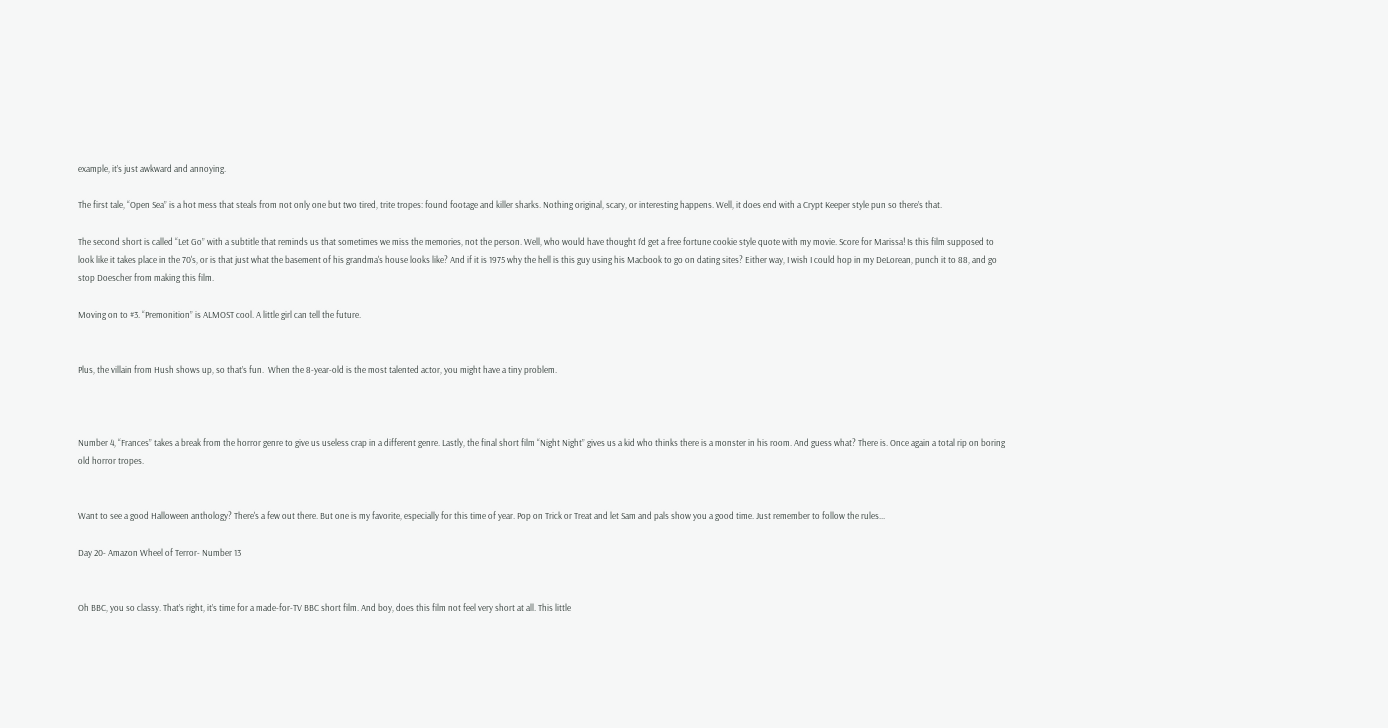example, it’s just awkward and annoying.

The first tale, “Open Sea” is a hot mess that steals from not only one but two tired, trite tropes: found footage and killer sharks. Nothing original, scary, or interesting happens. Well, it does end with a Crypt Keeper style pun so there’s that.

The second short is called “Let Go” with a subtitle that reminds us that sometimes we miss the memories, not the person. Well, who would have thought I’d get a free fortune cookie style quote with my movie. Score for Marissa! Is this film supposed to look like it takes place in the 70's, or is that just what the basement of his grandma's house looks like? And if it is 1975 why the hell is this guy using his Macbook to go on dating sites? Either way, I wish I could hop in my DeLorean, punch it to 88, and go stop Doescher from making this film.

Moving on to #3. “Premonition” is ALMOST cool. A little girl can tell the future.


Plus, the villain from Hush shows up, so that’s fun.  When the 8-year-old is the most talented actor, you might have a tiny problem.



Number 4, “Frances” takes a break from the horror genre to give us useless crap in a different genre. Lastly, the final short film “Night Night” gives us a kid who thinks there is a monster in his room. And guess what? There is. Once again a total rip on boring old horror tropes.


Want to see a good Halloween anthology? There's a few out there. But one is my favorite, especially for this time of year. Pop on Trick or Treat and let Sam and pals show you a good time. Just remember to follow the rules...

Day 20- Amazon Wheel of Terror- Number 13


Oh BBC, you so classy. That’s right, it’s time for a made-for-TV BBC short film. And boy, does this film not feel very short at all. This little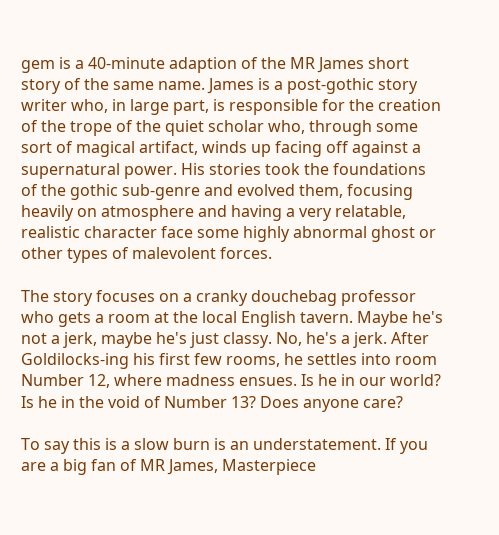gem is a 40-minute adaption of the MR James short story of the same name. James is a post-gothic story writer who, in large part, is responsible for the creation of the trope of the quiet scholar who, through some sort of magical artifact, winds up facing off against a supernatural power. His stories took the foundations of the gothic sub-genre and evolved them, focusing heavily on atmosphere and having a very relatable, realistic character face some highly abnormal ghost or other types of malevolent forces.

The story focuses on a cranky douchebag professor who gets a room at the local English tavern. Maybe he's not a jerk, maybe he's just classy. No, he's a jerk. After Goldilocks-ing his first few rooms, he settles into room Number 12, where madness ensues. Is he in our world? Is he in the void of Number 13? Does anyone care?

To say this is a slow burn is an understatement. If you are a big fan of MR James, Masterpiece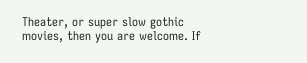Theater, or super slow gothic movies, then you are welcome. If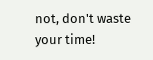not, don't waste your time!